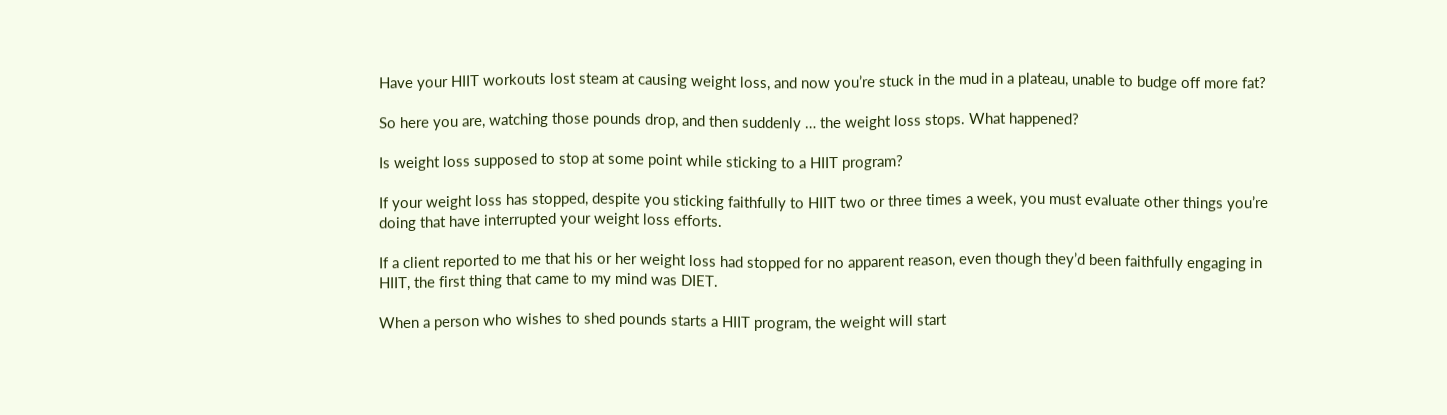Have your HIIT workouts lost steam at causing weight loss, and now you’re stuck in the mud in a plateau, unable to budge off more fat?

So here you are, watching those pounds drop, and then suddenly … the weight loss stops. What happened?

Is weight loss supposed to stop at some point while sticking to a HIIT program?

If your weight loss has stopped, despite you sticking faithfully to HIIT two or three times a week, you must evaluate other things you’re doing that have interrupted your weight loss efforts.

If a client reported to me that his or her weight loss had stopped for no apparent reason, even though they’d been faithfully engaging in HIIT, the first thing that came to my mind was DIET.

When a person who wishes to shed pounds starts a HIIT program, the weight will start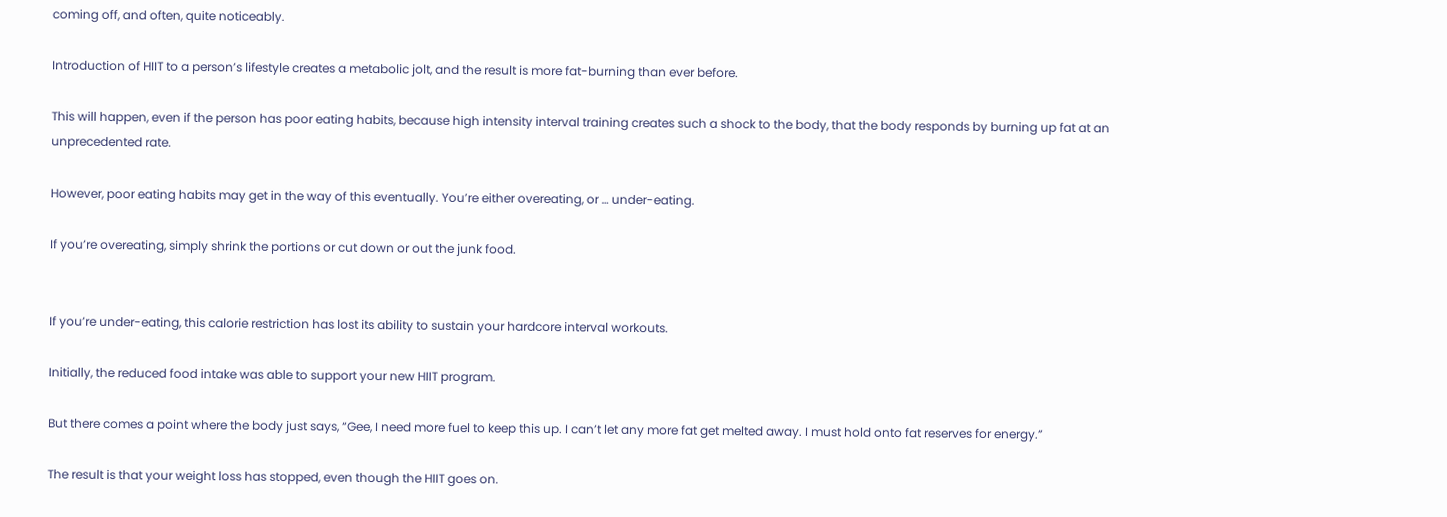coming off, and often, quite noticeably.

Introduction of HIIT to a person’s lifestyle creates a metabolic jolt, and the result is more fat-burning than ever before.

This will happen, even if the person has poor eating habits, because high intensity interval training creates such a shock to the body, that the body responds by burning up fat at an unprecedented rate.

However, poor eating habits may get in the way of this eventually. You’re either overeating, or … under-eating.

If you’re overeating, simply shrink the portions or cut down or out the junk food.


If you’re under-eating, this calorie restriction has lost its ability to sustain your hardcore interval workouts.

Initially, the reduced food intake was able to support your new HIIT program.

But there comes a point where the body just says, “Gee, I need more fuel to keep this up. I can’t let any more fat get melted away. I must hold onto fat reserves for energy.”

The result is that your weight loss has stopped, even though the HIIT goes on.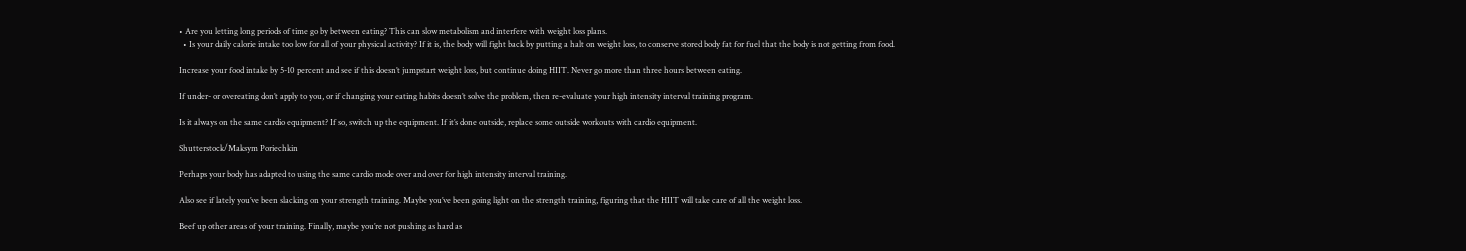• Are you letting long periods of time go by between eating? This can slow metabolism and interfere with weight loss plans.
  • Is your daily calorie intake too low for all of your physical activity? If it is, the body will fight back by putting a halt on weight loss, to conserve stored body fat for fuel that the body is not getting from food.

Increase your food intake by 5-10 percent and see if this doesn’t jumpstart weight loss, but continue doing HIIT. Never go more than three hours between eating.

If under- or overeating don’t apply to you, or if changing your eating habits doesn’t solve the problem, then re-evaluate your high intensity interval training program.

Is it always on the same cardio equipment? If so, switch up the equipment. If it’s done outside, replace some outside workouts with cardio equipment.

Shutterstock/Maksym Poriechkin

Perhaps your body has adapted to using the same cardio mode over and over for high intensity interval training.

Also see if lately you’ve been slacking on your strength training. Maybe you’ve been going light on the strength training, figuring that the HIIT will take care of all the weight loss.

Beef up other areas of your training. Finally, maybe you’re not pushing as hard as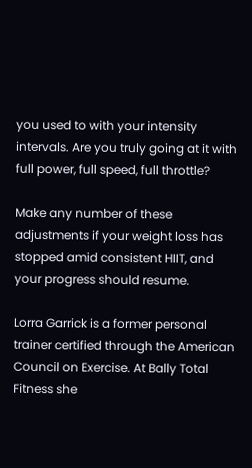you used to with your intensity intervals. Are you truly going at it with full power, full speed, full throttle?

Make any number of these adjustments if your weight loss has stopped amid consistent HIIT, and your progress should resume.

Lorra Garrick is a former personal trainer certified through the American Council on Exercise. At Bally Total Fitness she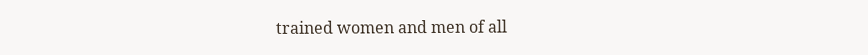trained women and men of all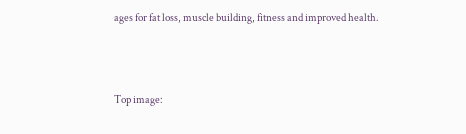ages for fat loss, muscle building, fitness and improved health.



Top image: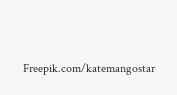Freepik.com/katemangostar